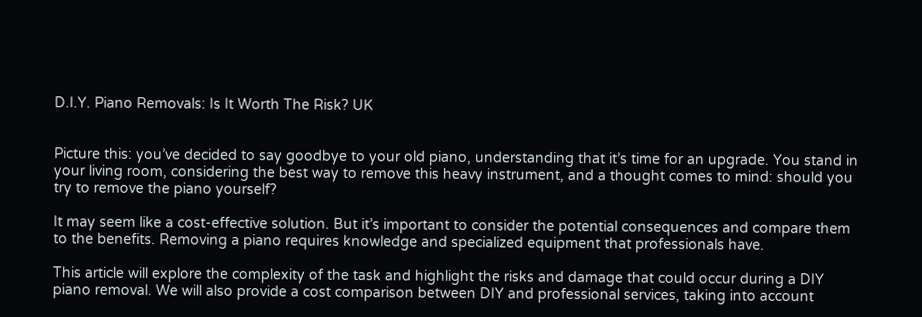D.I.Y. Piano Removals: Is It Worth The Risk? UK


Picture this: you’ve decided to say goodbye to your old piano, understanding that it’s time for an upgrade. You stand in your living room, considering the best way to remove this heavy instrument, and a thought comes to mind: should you try to remove the piano yourself?

It may seem like a cost-effective solution. But it’s important to consider the potential consequences and compare them to the benefits. Removing a piano requires knowledge and specialized equipment that professionals have.

This article will explore the complexity of the task and highlight the risks and damage that could occur during a DIY piano removal. We will also provide a cost comparison between DIY and professional services, taking into account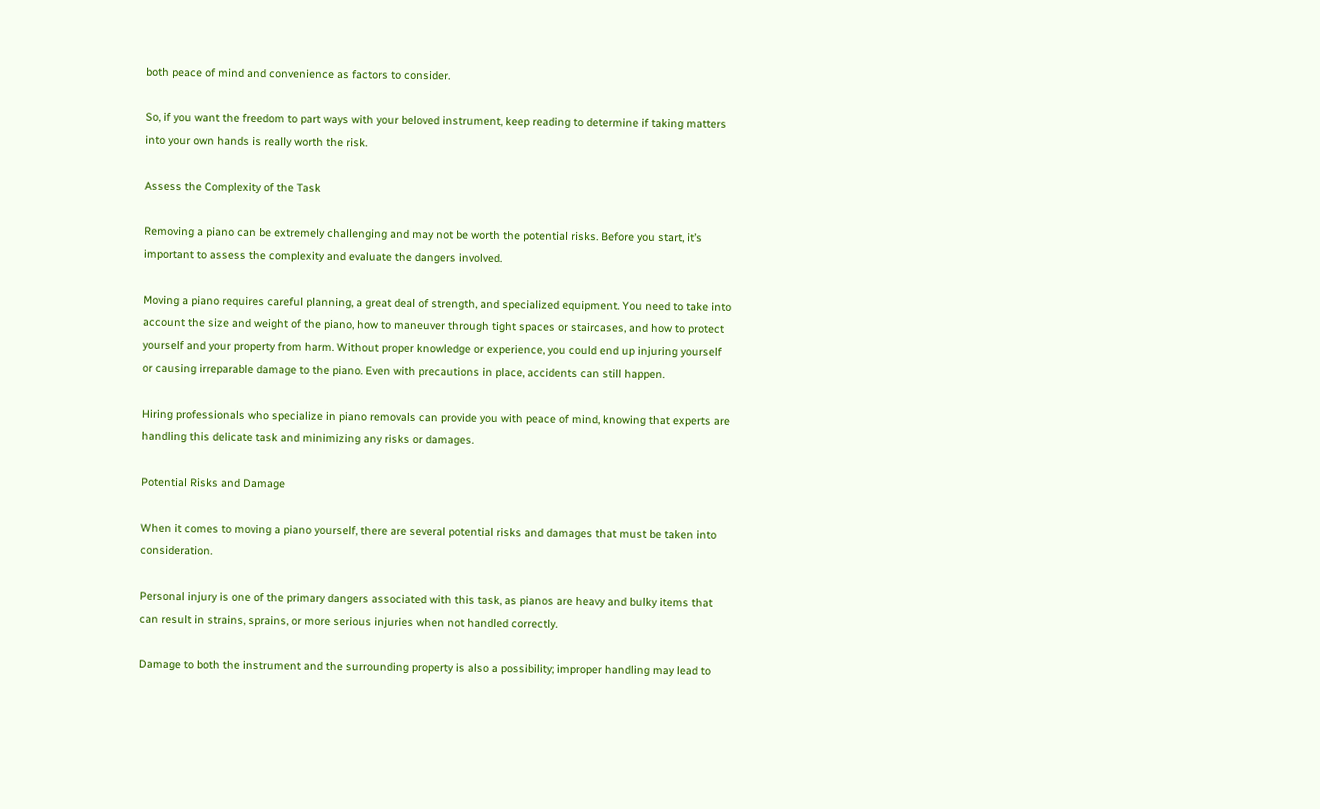both peace of mind and convenience as factors to consider.

So, if you want the freedom to part ways with your beloved instrument, keep reading to determine if taking matters into your own hands is really worth the risk.

Assess the Complexity of the Task

Removing a piano can be extremely challenging and may not be worth the potential risks. Before you start, it’s important to assess the complexity and evaluate the dangers involved.

Moving a piano requires careful planning, a great deal of strength, and specialized equipment. You need to take into account the size and weight of the piano, how to maneuver through tight spaces or staircases, and how to protect yourself and your property from harm. Without proper knowledge or experience, you could end up injuring yourself or causing irreparable damage to the piano. Even with precautions in place, accidents can still happen.

Hiring professionals who specialize in piano removals can provide you with peace of mind, knowing that experts are handling this delicate task and minimizing any risks or damages.

Potential Risks and Damage

When it comes to moving a piano yourself, there are several potential risks and damages that must be taken into consideration.

Personal injury is one of the primary dangers associated with this task, as pianos are heavy and bulky items that can result in strains, sprains, or more serious injuries when not handled correctly.

Damage to both the instrument and the surrounding property is also a possibility; improper handling may lead to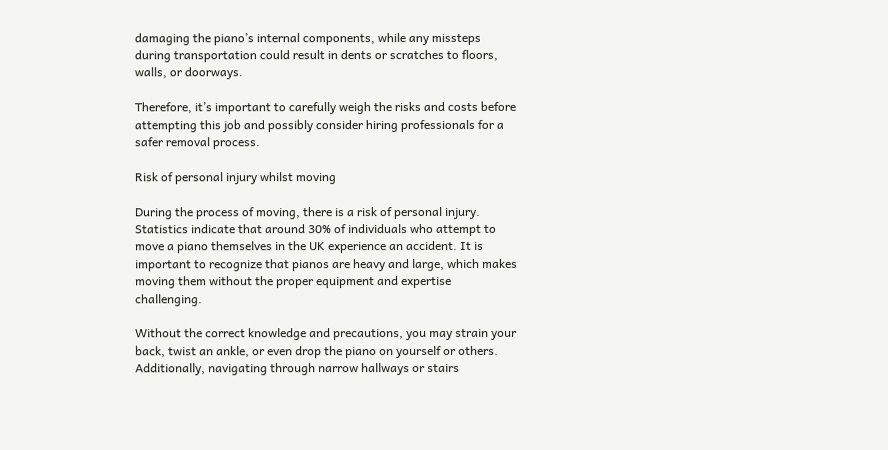damaging the piano’s internal components, while any missteps during transportation could result in dents or scratches to floors, walls, or doorways.

Therefore, it’s important to carefully weigh the risks and costs before attempting this job and possibly consider hiring professionals for a safer removal process.

Risk of personal injury whilst moving

During the process of moving, there is a risk of personal injury. Statistics indicate that around 30% of individuals who attempt to move a piano themselves in the UK experience an accident. It is important to recognize that pianos are heavy and large, which makes moving them without the proper equipment and expertise challenging.

Without the correct knowledge and precautions, you may strain your back, twist an ankle, or even drop the piano on yourself or others. Additionally, navigating through narrow hallways or stairs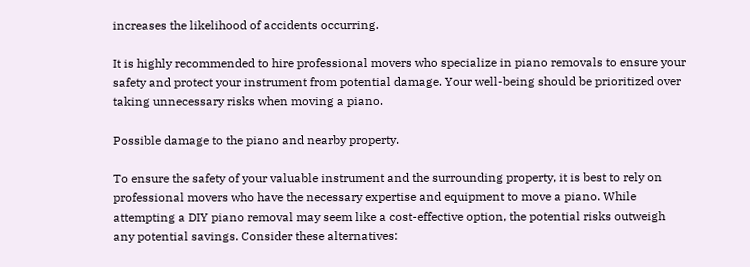increases the likelihood of accidents occurring.

It is highly recommended to hire professional movers who specialize in piano removals to ensure your safety and protect your instrument from potential damage. Your well-being should be prioritized over taking unnecessary risks when moving a piano.

Possible damage to the piano and nearby property.

To ensure the safety of your valuable instrument and the surrounding property, it is best to rely on professional movers who have the necessary expertise and equipment to move a piano. While attempting a DIY piano removal may seem like a cost-effective option, the potential risks outweigh any potential savings. Consider these alternatives: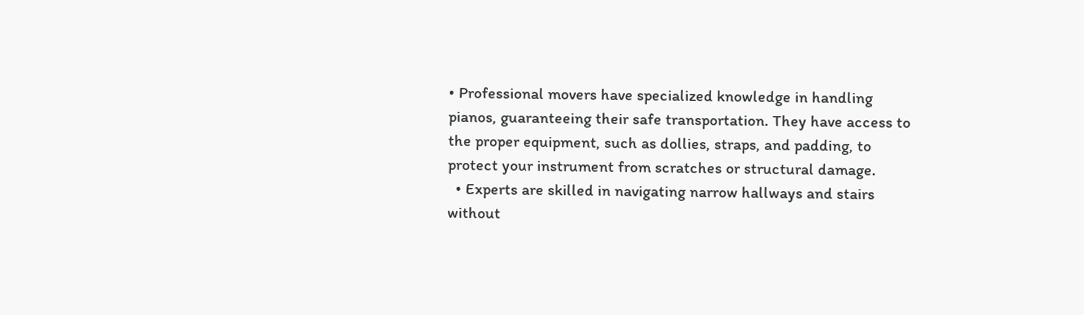• Professional movers have specialized knowledge in handling pianos, guaranteeing their safe transportation. They have access to the proper equipment, such as dollies, straps, and padding, to protect your instrument from scratches or structural damage.
  • Experts are skilled in navigating narrow hallways and stairs without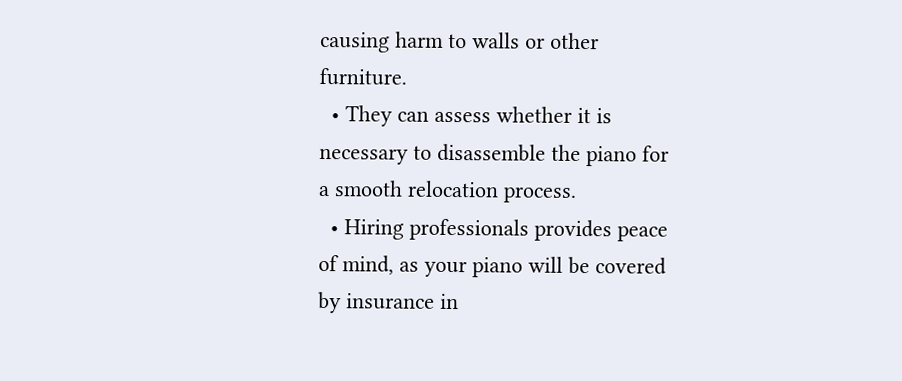causing harm to walls or other furniture.
  • They can assess whether it is necessary to disassemble the piano for a smooth relocation process.
  • Hiring professionals provides peace of mind, as your piano will be covered by insurance in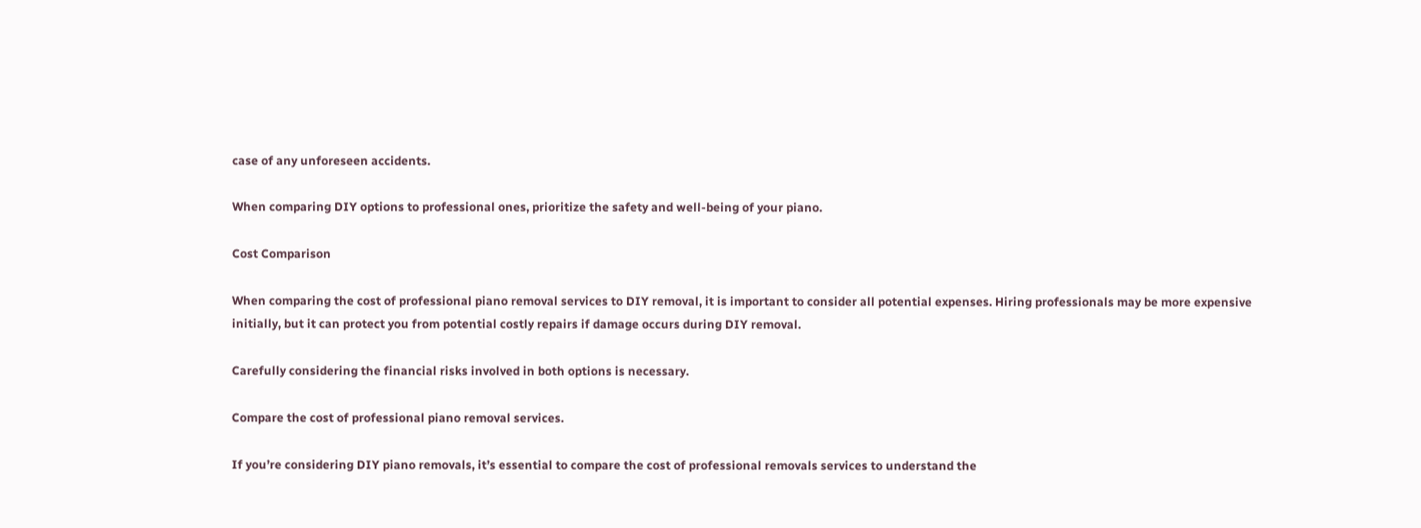case of any unforeseen accidents.

When comparing DIY options to professional ones, prioritize the safety and well-being of your piano.

Cost Comparison

When comparing the cost of professional piano removal services to DIY removal, it is important to consider all potential expenses. Hiring professionals may be more expensive initially, but it can protect you from potential costly repairs if damage occurs during DIY removal.

Carefully considering the financial risks involved in both options is necessary.

Compare the cost of professional piano removal services.

If you’re considering DIY piano removals, it’s essential to compare the cost of professional removals services to understand the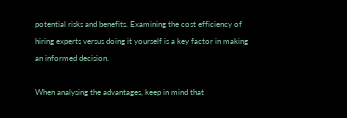potential risks and benefits. Examining the cost efficiency of hiring experts versus doing it yourself is a key factor in making an informed decision.

When analysing the advantages, keep in mind that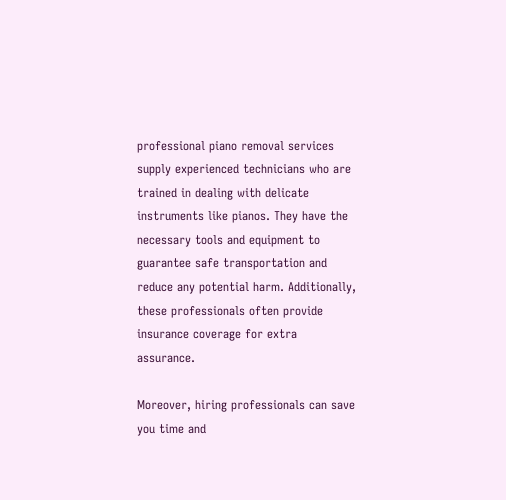professional piano removal services supply experienced technicians who are trained in dealing with delicate instruments like pianos. They have the necessary tools and equipment to guarantee safe transportation and reduce any potential harm. Additionally, these professionals often provide insurance coverage for extra assurance.

Moreover, hiring professionals can save you time and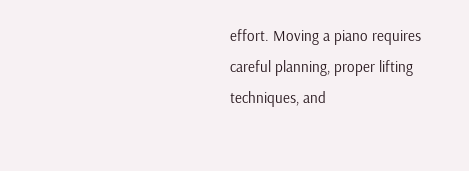effort. Moving a piano requires careful planning, proper lifting techniques, and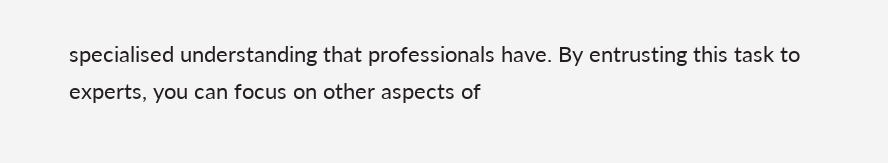specialised understanding that professionals have. By entrusting this task to experts, you can focus on other aspects of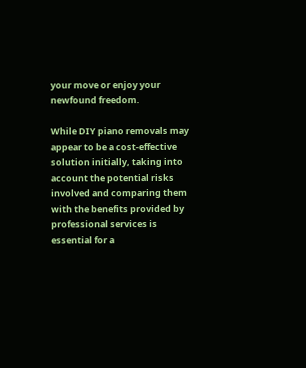your move or enjoy your newfound freedom.

While DIY piano removals may appear to be a cost-effective solution initially, taking into account the potential risks involved and comparing them with the benefits provided by professional services is essential for a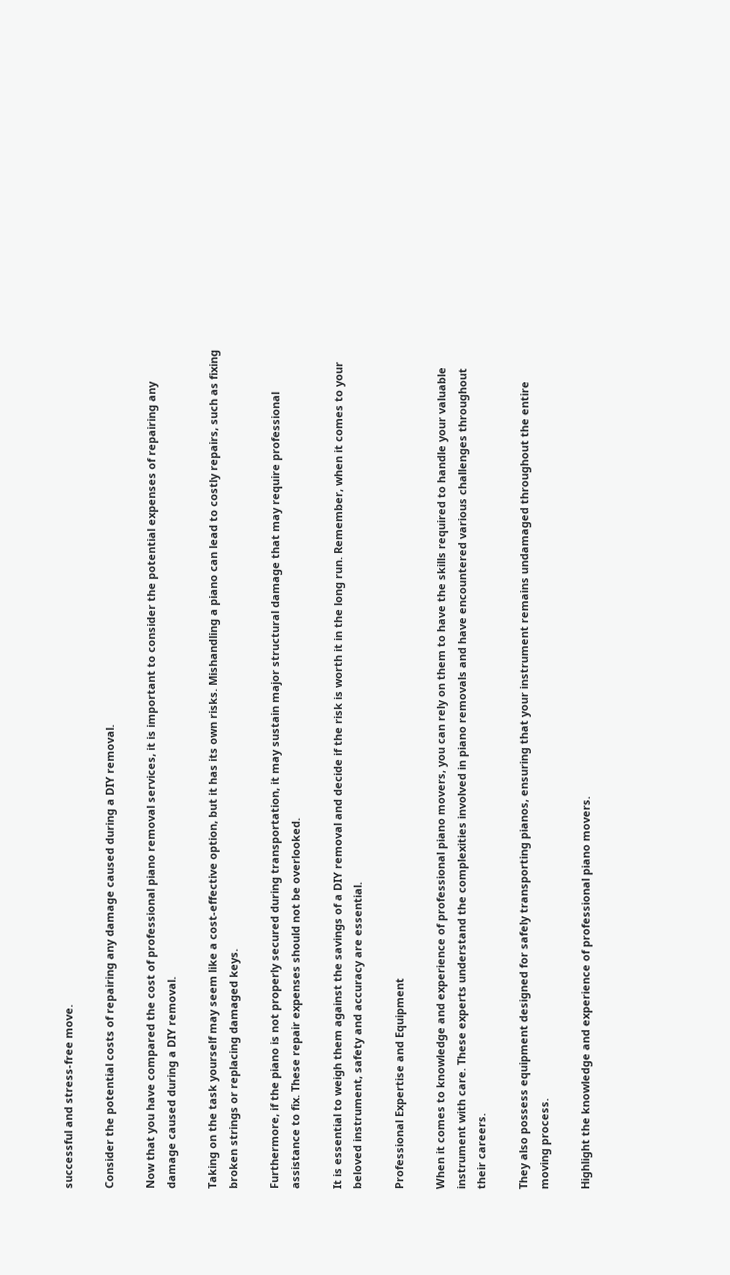successful and stress-free move.

Consider the potential costs of repairing any damage caused during a DIY removal.

Now that you have compared the cost of professional piano removal services, it is important to consider the potential expenses of repairing any damage caused during a DIY removal.

Taking on the task yourself may seem like a cost-effective option, but it has its own risks. Mishandling a piano can lead to costly repairs, such as fixing broken strings or replacing damaged keys.

Furthermore, if the piano is not properly secured during transportation, it may sustain major structural damage that may require professional assistance to fix. These repair expenses should not be overlooked.

It is essential to weigh them against the savings of a DIY removal and decide if the risk is worth it in the long run. Remember, when it comes to your beloved instrument, safety and accuracy are essential.

Professional Expertise and Equipment

When it comes to knowledge and experience of professional piano movers, you can rely on them to have the skills required to handle your valuable instrument with care. These experts understand the complexities involved in piano removals and have encountered various challenges throughout their careers.

They also possess equipment designed for safely transporting pianos, ensuring that your instrument remains undamaged throughout the entire moving process.

Highlight the knowledge and experience of professional piano movers.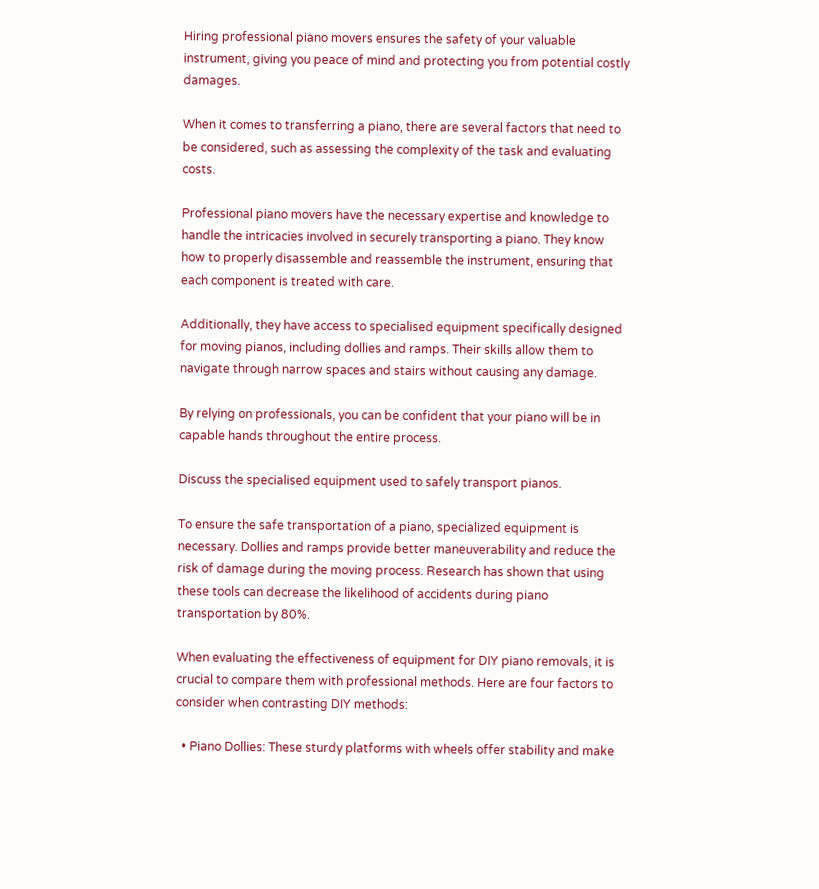Hiring professional piano movers ensures the safety of your valuable instrument, giving you peace of mind and protecting you from potential costly damages.

When it comes to transferring a piano, there are several factors that need to be considered, such as assessing the complexity of the task and evaluating costs.

Professional piano movers have the necessary expertise and knowledge to handle the intricacies involved in securely transporting a piano. They know how to properly disassemble and reassemble the instrument, ensuring that each component is treated with care.

Additionally, they have access to specialised equipment specifically designed for moving pianos, including dollies and ramps. Their skills allow them to navigate through narrow spaces and stairs without causing any damage.

By relying on professionals, you can be confident that your piano will be in capable hands throughout the entire process.

Discuss the specialised equipment used to safely transport pianos.

To ensure the safe transportation of a piano, specialized equipment is necessary. Dollies and ramps provide better maneuverability and reduce the risk of damage during the moving process. Research has shown that using these tools can decrease the likelihood of accidents during piano transportation by 80%.

When evaluating the effectiveness of equipment for DIY piano removals, it is crucial to compare them with professional methods. Here are four factors to consider when contrasting DIY methods:

  • Piano Dollies: These sturdy platforms with wheels offer stability and make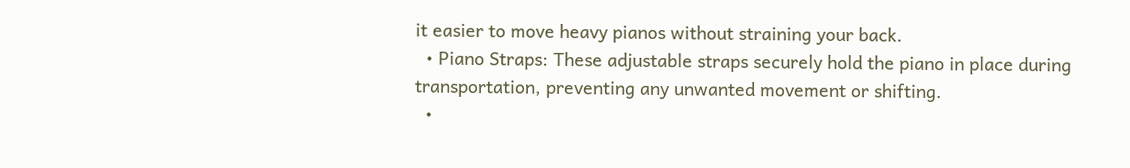it easier to move heavy pianos without straining your back.
  • Piano Straps: These adjustable straps securely hold the piano in place during transportation, preventing any unwanted movement or shifting.
  •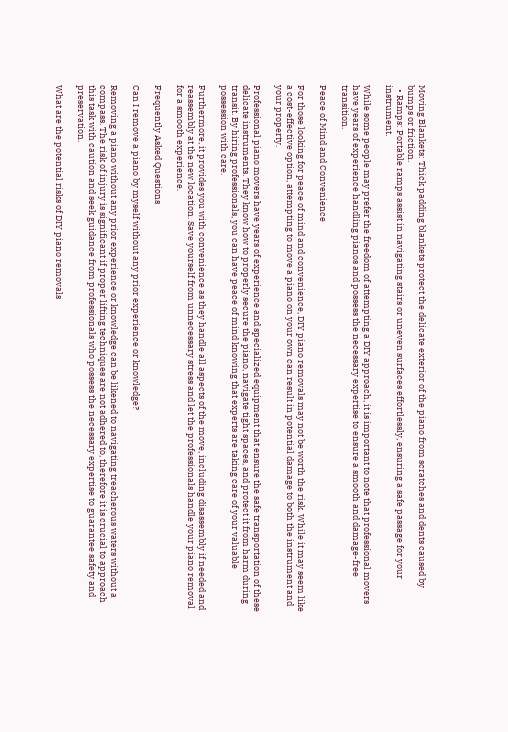Moving Blankets: Thick padding blankets protect the delicate exterior of the piano from scratches and dents caused by bumps or friction.
  • Ramps: Portable ramps assist in navigating stairs or uneven surfaces effortlessly, ensuring a safe passage for your instrument.

While some people may prefer the freedom of attempting a DIY approach, it is important to note that professional movers have years of experience handling pianos and possess the necessary expertise to ensure a smooth and damage-free transition.

Peace of Mind and Convenience

For those looking for peace of mind and convenience, DIY piano removals may not be worth the risk. While it may seem like a cost-effective option, attempting to move a piano on your own can result in potential damage to both the instrument and your property.

Professional piano movers have years of experience and specialized equipment that ensure the safe transportation of these delicate instruments. They know how to properly secure the piano, navigate tight spaces, and protect it from harm during transit. By hiring professionals, you can have peace of mind knowing that experts are taking care of your valuable possession with care.

Furthermore, it provides you with convenience as they handle all aspects of the move, including disassembly if needed and reassembly at the new location. Save yourself from unnecessary stress and let the professionals handle your piano removal for a smooth experience.

Frequently Asked Questions

Can I remove a piano by myself without any prior experience or knowledge?

Removing a piano without any prior experience or knowledge can be likened to navigating treacherous waters without a compass. The risk of injury is significant if proper lifting techniques are not adhered to, therefore it is crucial to approach this task with caution and seek guidance from professionals who possess the necessary expertise to guarantee safety and preservation.

What are the potential risks of DIY piano removals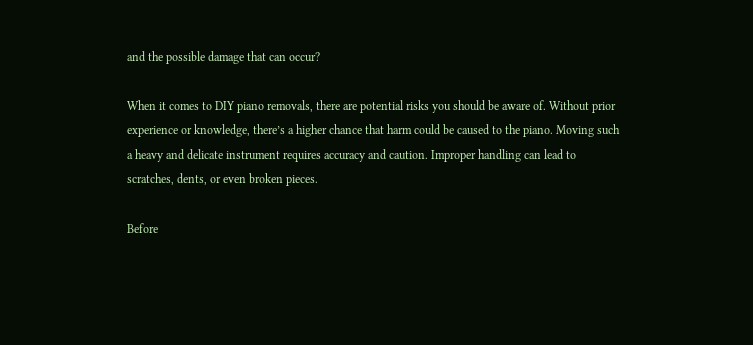and the possible damage that can occur?

When it comes to DIY piano removals, there are potential risks you should be aware of. Without prior experience or knowledge, there’s a higher chance that harm could be caused to the piano. Moving such a heavy and delicate instrument requires accuracy and caution. Improper handling can lead to scratches, dents, or even broken pieces.

Before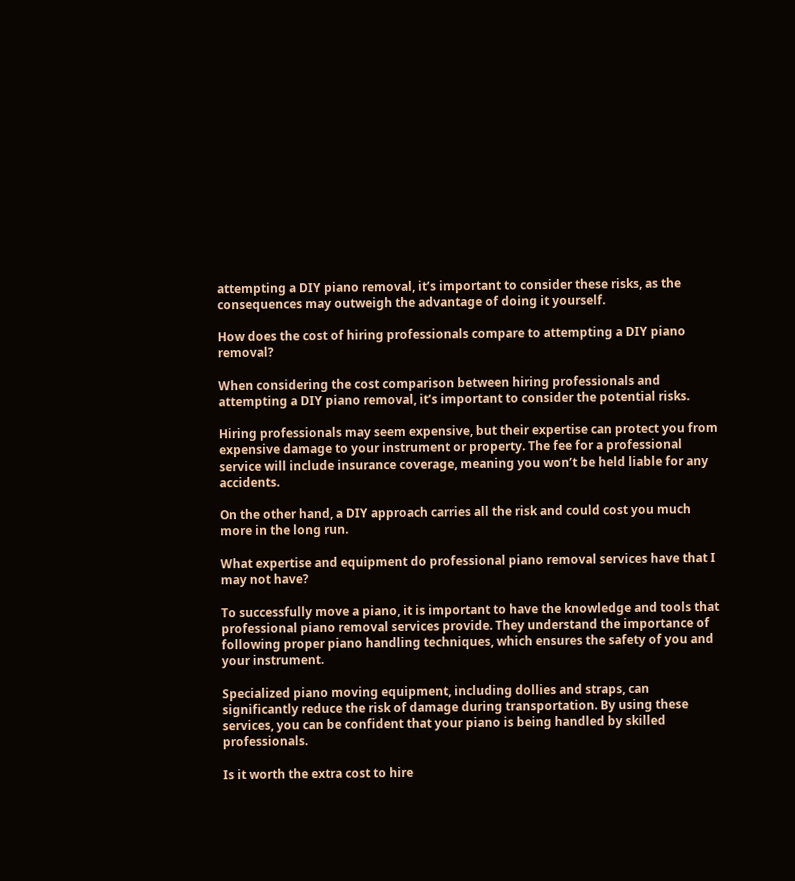attempting a DIY piano removal, it’s important to consider these risks, as the consequences may outweigh the advantage of doing it yourself.

How does the cost of hiring professionals compare to attempting a DIY piano removal?

When considering the cost comparison between hiring professionals and attempting a DIY piano removal, it’s important to consider the potential risks.

Hiring professionals may seem expensive, but their expertise can protect you from expensive damage to your instrument or property. The fee for a professional service will include insurance coverage, meaning you won’t be held liable for any accidents.

On the other hand, a DIY approach carries all the risk and could cost you much more in the long run.

What expertise and equipment do professional piano removal services have that I may not have?

To successfully move a piano, it is important to have the knowledge and tools that professional piano removal services provide. They understand the importance of following proper piano handling techniques, which ensures the safety of you and your instrument.

Specialized piano moving equipment, including dollies and straps, can significantly reduce the risk of damage during transportation. By using these services, you can be confident that your piano is being handled by skilled professionals.

Is it worth the extra cost to hire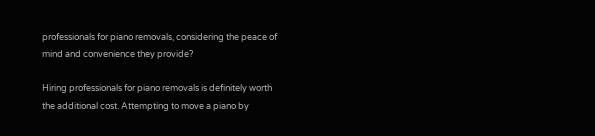professionals for piano removals, considering the peace of mind and convenience they provide?

Hiring professionals for piano removals is definitely worth the additional cost. Attempting to move a piano by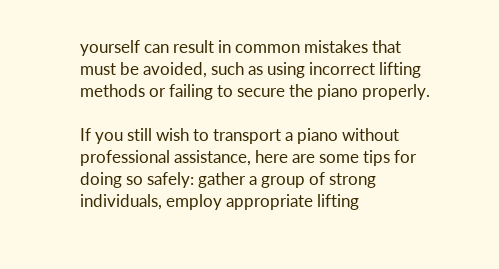yourself can result in common mistakes that must be avoided, such as using incorrect lifting methods or failing to secure the piano properly.

If you still wish to transport a piano without professional assistance, here are some tips for doing so safely: gather a group of strong individuals, employ appropriate lifting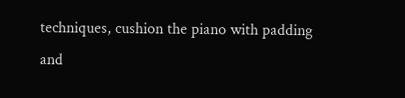techniques, cushion the piano with padding and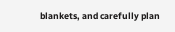blankets, and carefully plan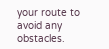your route to avoid any obstacles.